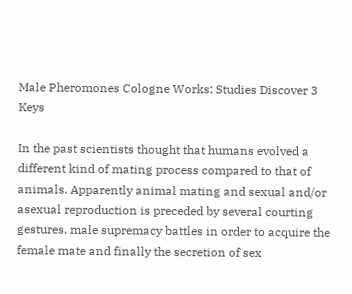Male Pheromones Cologne Works: Studies Discover 3 Keys

In the past scientists thought that humans evolved a different kind of mating process compared to that of animals. Apparently animal mating and sexual and/or asexual reproduction is preceded by several courting gestures, male supremacy battles in order to acquire the female mate and finally the secretion of sex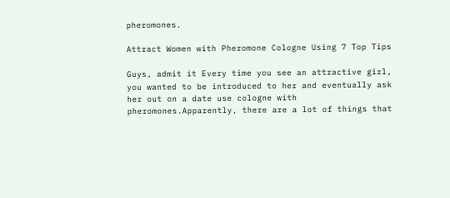pheromones.

Attract Women with Pheromone Cologne Using 7 Top Tips

Guys, admit it Every time you see an attractive girl, you wanted to be introduced to her and eventually ask her out on a date use cologne with pheromones.Apparently, there are a lot of things that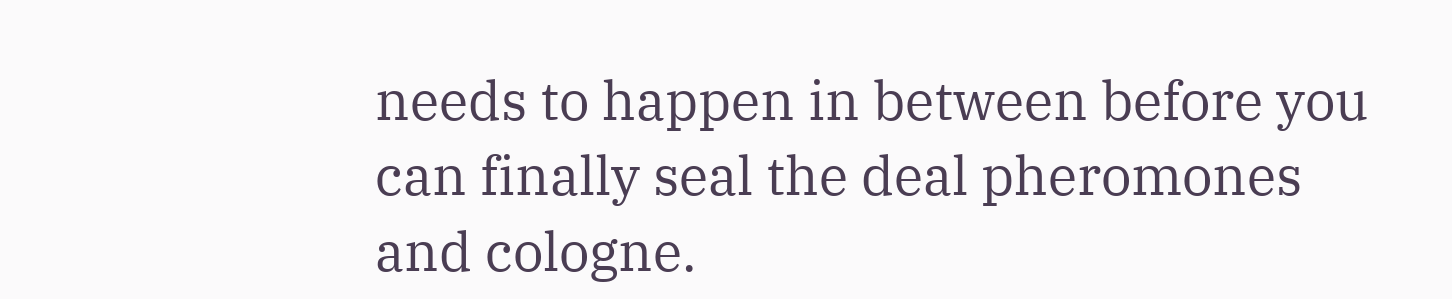needs to happen in between before you can finally seal the deal pheromones and cologne.